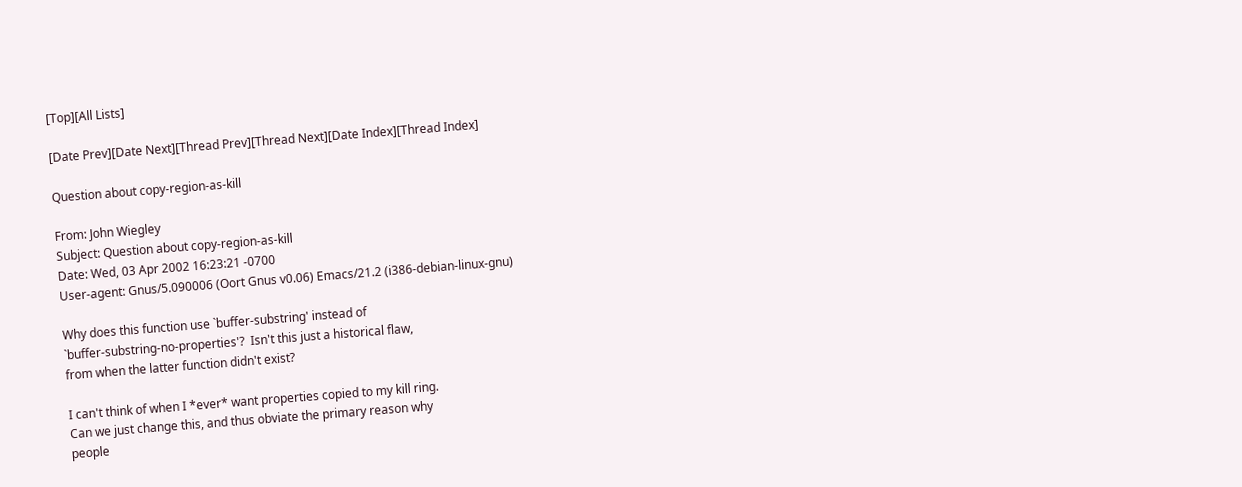[Top][All Lists]

[Date Prev][Date Next][Thread Prev][Thread Next][Date Index][Thread Index]

Question about copy-region-as-kill

From: John Wiegley
Subject: Question about copy-region-as-kill
Date: Wed, 03 Apr 2002 16:23:21 -0700
User-agent: Gnus/5.090006 (Oort Gnus v0.06) Emacs/21.2 (i386-debian-linux-gnu)

Why does this function use `buffer-substring' instead of
`buffer-substring-no-properties'?  Isn't this just a historical flaw,
from when the latter function didn't exist?

I can't think of when I *ever* want properties copied to my kill ring.
Can we just change this, and thus obviate the primary reason why
people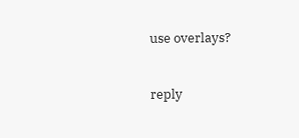use overlays?


reply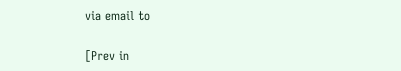via email to

[Prev in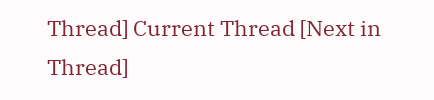Thread] Current Thread [Next in Thread]